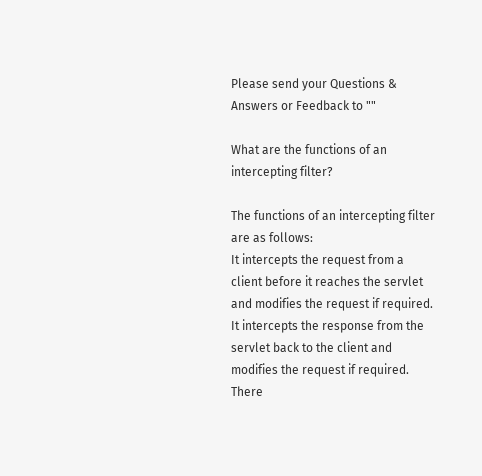Please send your Questions & Answers or Feedback to ""

What are the functions of an intercepting filter?

The functions of an intercepting filter are as follows:
It intercepts the request from a client before it reaches the servlet and modifies the request if required.
It intercepts the response from the servlet back to the client and modifies the request if required.
There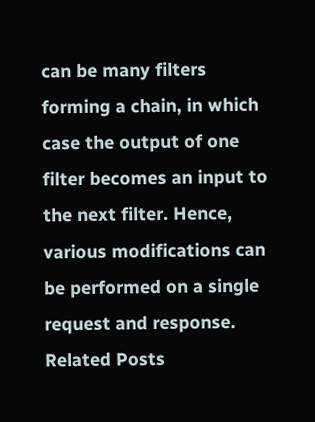can be many filters forming a chain, in which case the output of one filter becomes an input to the next filter. Hence, various modifications can be performed on a single request and response.
Related Posts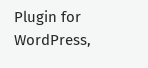Plugin for WordPress,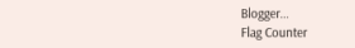Blogger...
Flag Counter